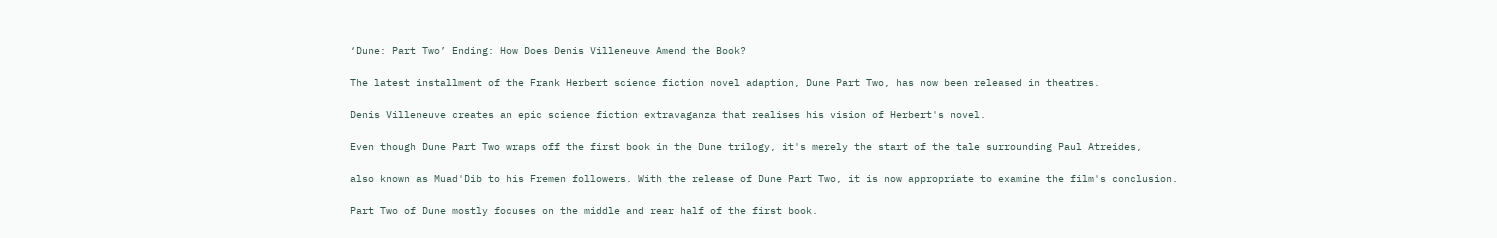‘Dune: Part Two’ Ending: How Does Denis Villeneuve Amend the Book?

The latest installment of the Frank Herbert science fiction novel adaption, Dune Part Two, has now been released in theatres.

Denis Villeneuve creates an epic science fiction extravaganza that realises his vision of Herbert's novel.

Even though Dune Part Two wraps off the first book in the Dune trilogy, it's merely the start of the tale surrounding Paul Atreides,

also known as Muad'Dib to his Fremen followers. With the release of Dune Part Two, it is now appropriate to examine the film's conclusion.

Part Two of Dune mostly focuses on the middle and rear half of the first book.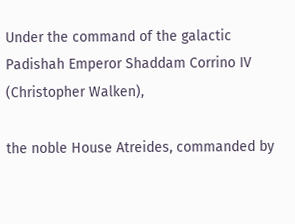Under the command of the galactic Padishah Emperor Shaddam Corrino IV (Christopher Walken),

the noble House Atreides, commanded by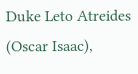Duke Leto Atreides (Oscar Isaac),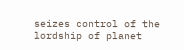seizes control of the lordship of planet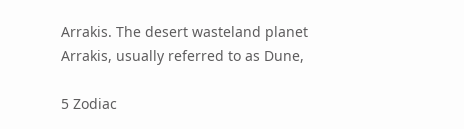Arrakis. The desert wasteland planet Arrakis, usually referred to as Dune,

5 Zodiac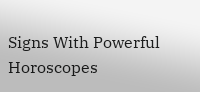Signs With Powerful Horoscopes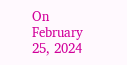On February 25, 2024